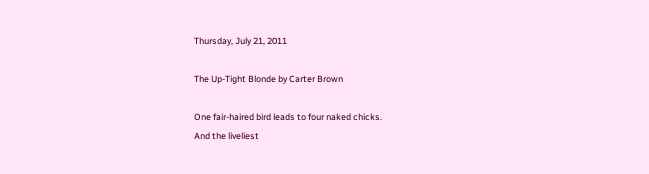Thursday, July 21, 2011

The Up-Tight Blonde by Carter Brown

One fair-haired bird leads to four naked chicks.
And the liveliest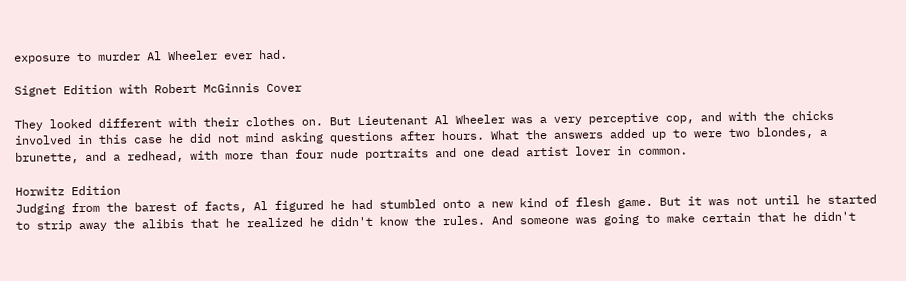exposure to murder Al Wheeler ever had.

Signet Edition with Robert McGinnis Cover

They looked different with their clothes on. But Lieutenant Al Wheeler was a very perceptive cop, and with the chicks involved in this case he did not mind asking questions after hours. What the answers added up to were two blondes, a brunette, and a redhead, with more than four nude portraits and one dead artist lover in common.

Horwitz Edition
Judging from the barest of facts, Al figured he had stumbled onto a new kind of flesh game. But it was not until he started to strip away the alibis that he realized he didn't know the rules. And someone was going to make certain that he didn't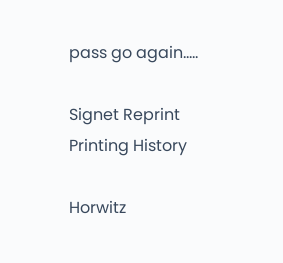pass go again.....

Signet Reprint
Printing History

Horwitz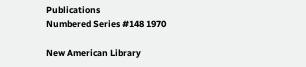Publications
Numbered Series #148 1970

New American Library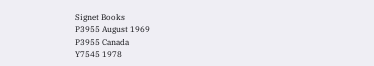Signet Books
P3955 August 1969
P3955 Canada
Y7545 1978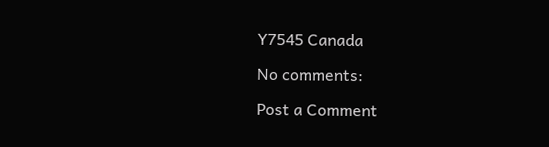Y7545 Canada

No comments:

Post a Comment